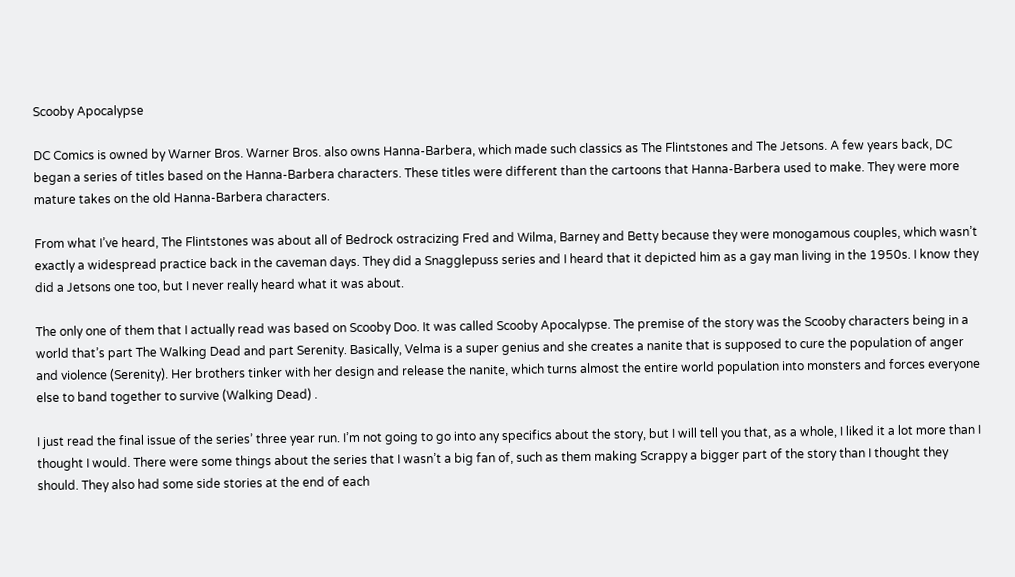Scooby Apocalypse

DC Comics is owned by Warner Bros. Warner Bros. also owns Hanna-Barbera, which made such classics as The Flintstones and The Jetsons. A few years back, DC began a series of titles based on the Hanna-Barbera characters. These titles were different than the cartoons that Hanna-Barbera used to make. They were more mature takes on the old Hanna-Barbera characters.

From what I’ve heard, The Flintstones was about all of Bedrock ostracizing Fred and Wilma, Barney and Betty because they were monogamous couples, which wasn’t exactly a widespread practice back in the caveman days. They did a Snagglepuss series and I heard that it depicted him as a gay man living in the 1950s. I know they did a Jetsons one too, but I never really heard what it was about.

The only one of them that I actually read was based on Scooby Doo. It was called Scooby Apocalypse. The premise of the story was the Scooby characters being in a world that’s part The Walking Dead and part Serenity. Basically, Velma is a super genius and she creates a nanite that is supposed to cure the population of anger and violence (Serenity). Her brothers tinker with her design and release the nanite, which turns almost the entire world population into monsters and forces everyone else to band together to survive (Walking Dead) .

I just read the final issue of the series’ three year run. I’m not going to go into any specifics about the story, but I will tell you that, as a whole, I liked it a lot more than I thought I would. There were some things about the series that I wasn’t a big fan of, such as them making Scrappy a bigger part of the story than I thought they should. They also had some side stories at the end of each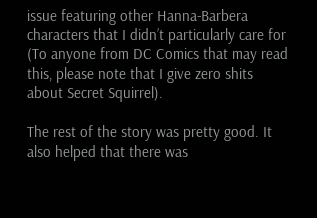issue featuring other Hanna-Barbera characters that I didn’t particularly care for (To anyone from DC Comics that may read this, please note that I give zero shits about Secret Squirrel).

The rest of the story was pretty good. It also helped that there was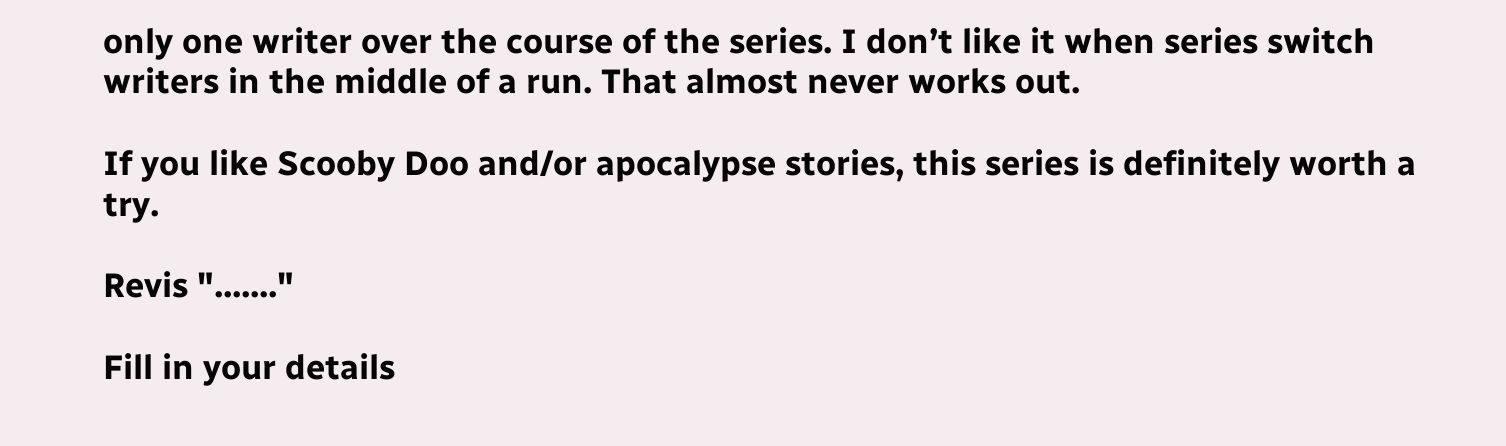only one writer over the course of the series. I don’t like it when series switch writers in the middle of a run. That almost never works out.

If you like Scooby Doo and/or apocalypse stories, this series is definitely worth a try.

Revis "......."

Fill in your details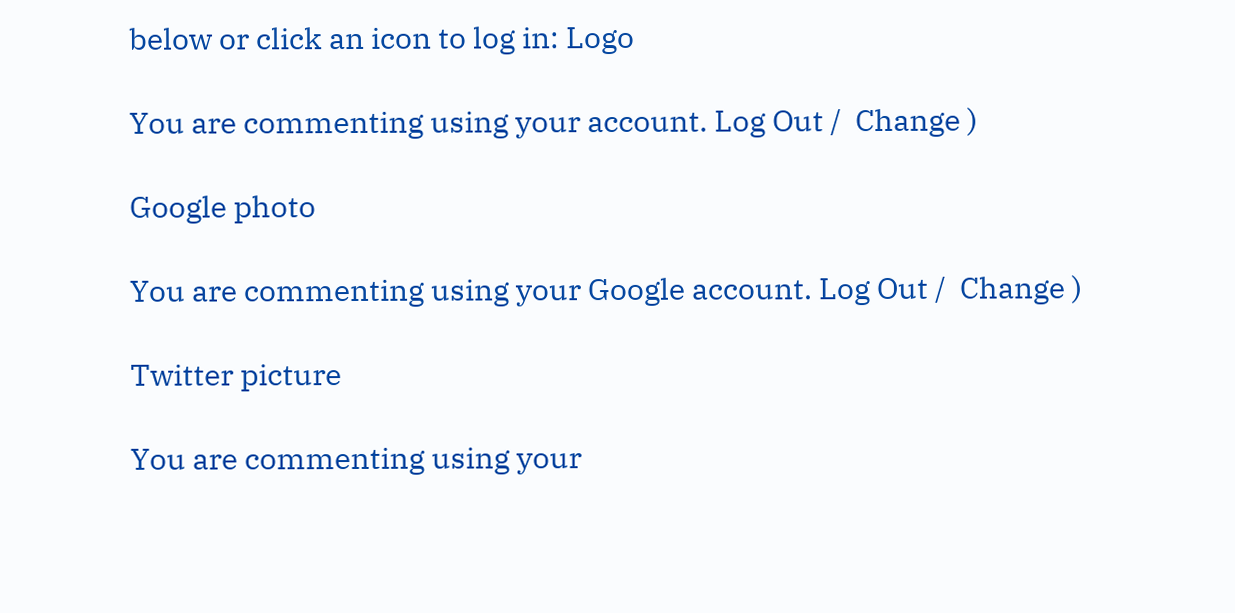below or click an icon to log in: Logo

You are commenting using your account. Log Out /  Change )

Google photo

You are commenting using your Google account. Log Out /  Change )

Twitter picture

You are commenting using your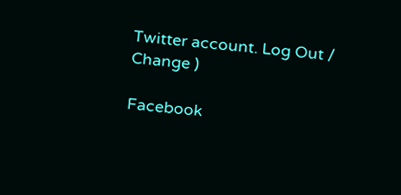Twitter account. Log Out /  Change )

Facebook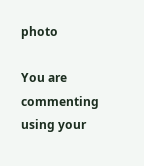photo

You are commenting using your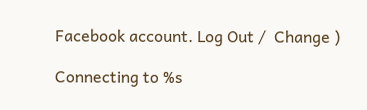Facebook account. Log Out /  Change )

Connecting to %s